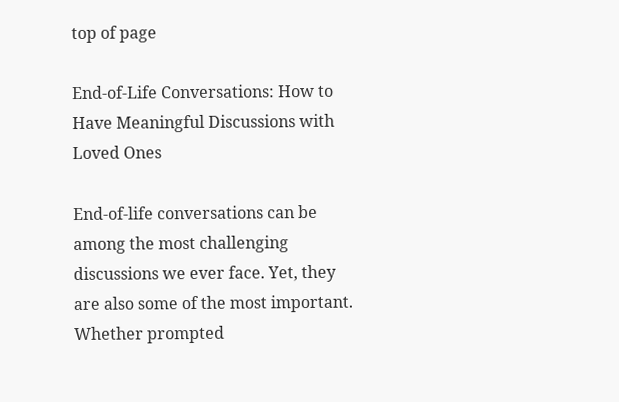top of page

End-of-Life Conversations: How to Have Meaningful Discussions with Loved Ones

End-of-life conversations can be among the most challenging discussions we ever face. Yet, they are also some of the most important. Whether prompted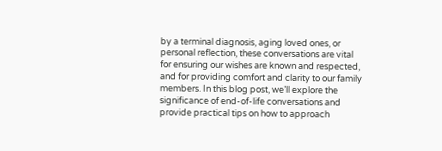by a terminal diagnosis, aging loved ones, or personal reflection, these conversations are vital for ensuring our wishes are known and respected, and for providing comfort and clarity to our family members. In this blog post, we’ll explore the significance of end-of-life conversations and provide practical tips on how to approach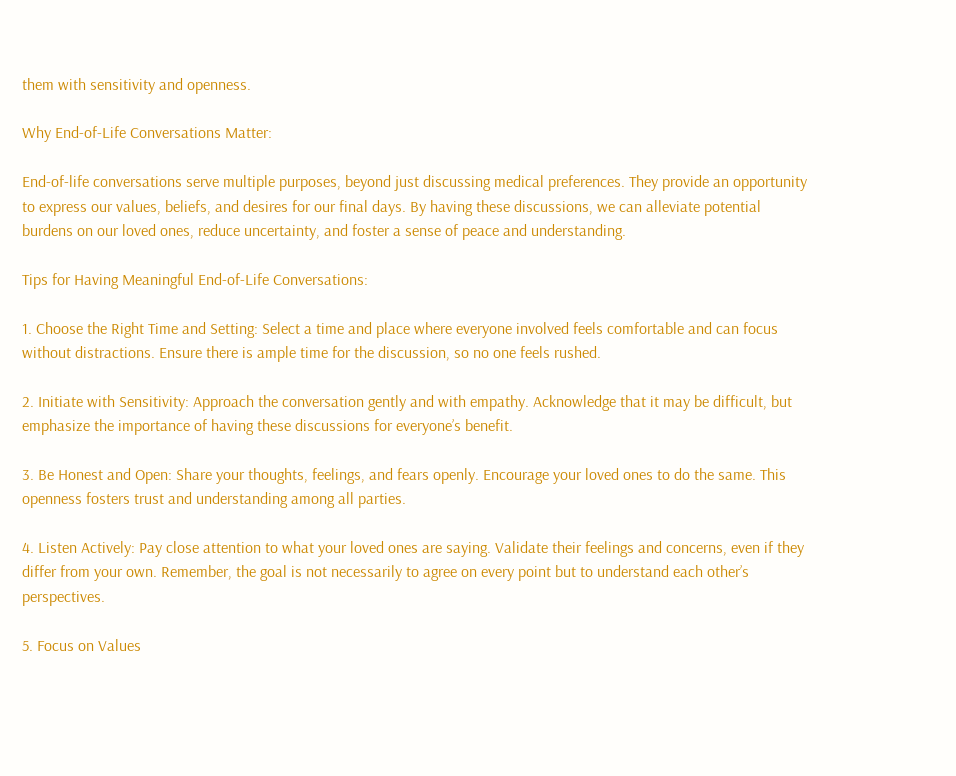them with sensitivity and openness.

Why End-of-Life Conversations Matter:

End-of-life conversations serve multiple purposes, beyond just discussing medical preferences. They provide an opportunity to express our values, beliefs, and desires for our final days. By having these discussions, we can alleviate potential burdens on our loved ones, reduce uncertainty, and foster a sense of peace and understanding.

Tips for Having Meaningful End-of-Life Conversations:

1. Choose the Right Time and Setting: Select a time and place where everyone involved feels comfortable and can focus without distractions. Ensure there is ample time for the discussion, so no one feels rushed.

2. Initiate with Sensitivity: Approach the conversation gently and with empathy. Acknowledge that it may be difficult, but emphasize the importance of having these discussions for everyone’s benefit.

3. Be Honest and Open: Share your thoughts, feelings, and fears openly. Encourage your loved ones to do the same. This openness fosters trust and understanding among all parties.

4. Listen Actively: Pay close attention to what your loved ones are saying. Validate their feelings and concerns, even if they differ from your own. Remember, the goal is not necessarily to agree on every point but to understand each other’s perspectives.

5. Focus on Values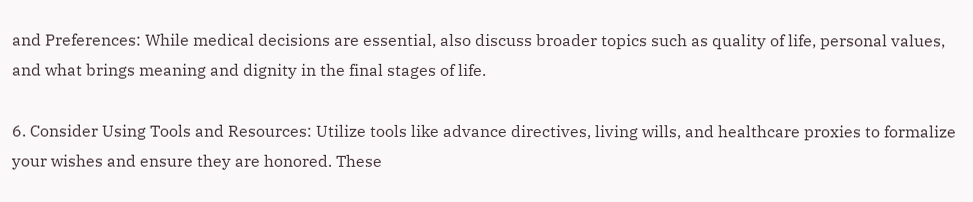and Preferences: While medical decisions are essential, also discuss broader topics such as quality of life, personal values, and what brings meaning and dignity in the final stages of life.

6. Consider Using Tools and Resources: Utilize tools like advance directives, living wills, and healthcare proxies to formalize your wishes and ensure they are honored. These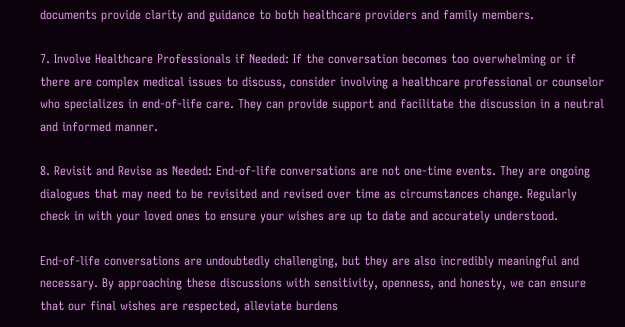documents provide clarity and guidance to both healthcare providers and family members.

7. Involve Healthcare Professionals if Needed: If the conversation becomes too overwhelming or if there are complex medical issues to discuss, consider involving a healthcare professional or counselor who specializes in end-of-life care. They can provide support and facilitate the discussion in a neutral and informed manner.

8. Revisit and Revise as Needed: End-of-life conversations are not one-time events. They are ongoing dialogues that may need to be revisited and revised over time as circumstances change. Regularly check in with your loved ones to ensure your wishes are up to date and accurately understood.

End-of-life conversations are undoubtedly challenging, but they are also incredibly meaningful and necessary. By approaching these discussions with sensitivity, openness, and honesty, we can ensure that our final wishes are respected, alleviate burdens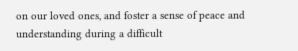on our loved ones, and foster a sense of peace and understanding during a difficult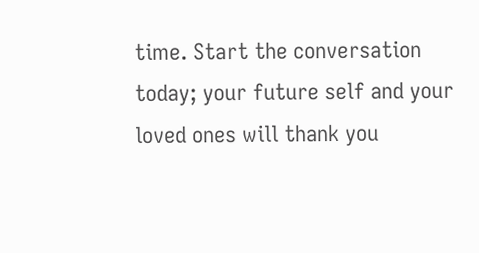time. Start the conversation today; your future self and your loved ones will thank you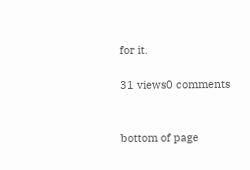for it.

31 views0 comments


bottom of page